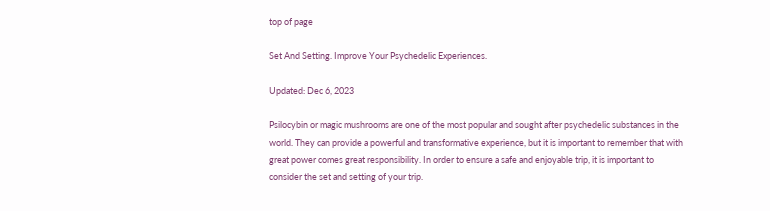top of page

Set And Setting. Improve Your Psychedelic Experiences.

Updated: Dec 6, 2023

Psilocybin or magic mushrooms are one of the most popular and sought after psychedelic substances in the world. They can provide a powerful and transformative experience, but it is important to remember that with great power comes great responsibility. In order to ensure a safe and enjoyable trip, it is important to consider the set and setting of your trip.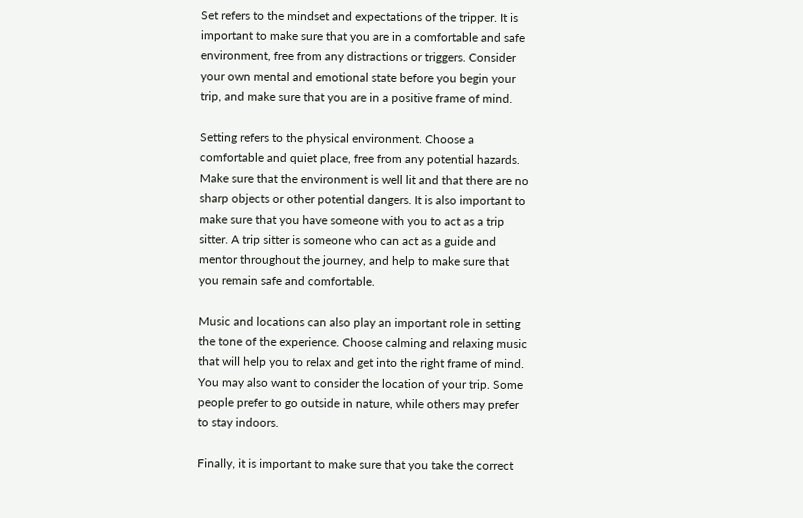Set refers to the mindset and expectations of the tripper. It is important to make sure that you are in a comfortable and safe environment, free from any distractions or triggers. Consider your own mental and emotional state before you begin your trip, and make sure that you are in a positive frame of mind.

Setting refers to the physical environment. Choose a comfortable and quiet place, free from any potential hazards. Make sure that the environment is well lit and that there are no sharp objects or other potential dangers. It is also important to make sure that you have someone with you to act as a trip sitter. A trip sitter is someone who can act as a guide and mentor throughout the journey, and help to make sure that you remain safe and comfortable.

Music and locations can also play an important role in setting the tone of the experience. Choose calming and relaxing music that will help you to relax and get into the right frame of mind. You may also want to consider the location of your trip. Some people prefer to go outside in nature, while others may prefer to stay indoors.

Finally, it is important to make sure that you take the correct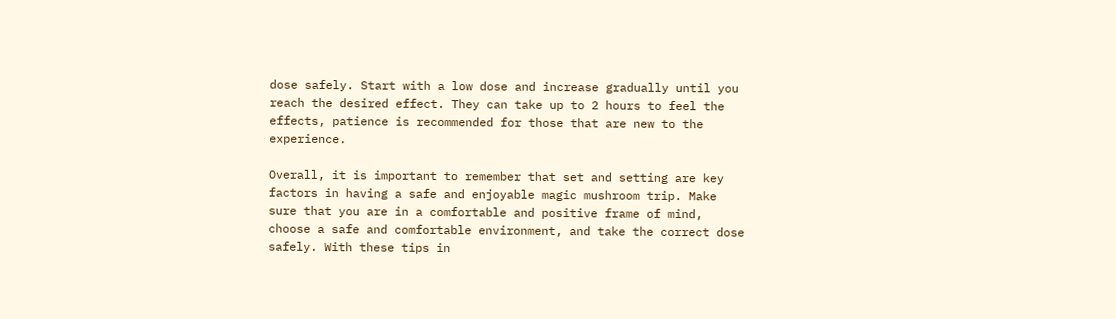dose safely. Start with a low dose and increase gradually until you reach the desired effect. They can take up to 2 hours to feel the effects, patience is recommended for those that are new to the experience.

Overall, it is important to remember that set and setting are key factors in having a safe and enjoyable magic mushroom trip. Make sure that you are in a comfortable and positive frame of mind, choose a safe and comfortable environment, and take the correct dose safely. With these tips in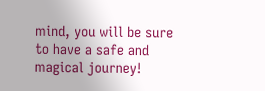mind, you will be sure to have a safe and magical journey!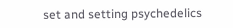set and setting psychedelics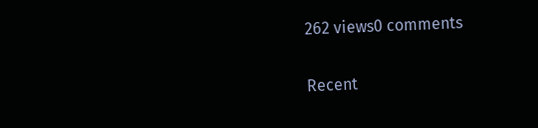262 views0 comments

Recent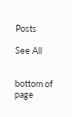Posts

See All


bottom of page